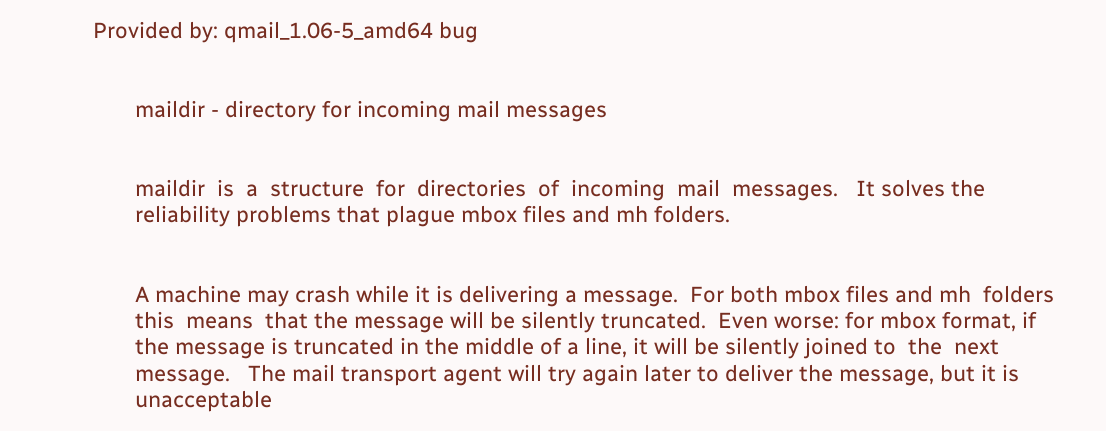Provided by: qmail_1.06-5_amd64 bug


       maildir - directory for incoming mail messages


       maildir  is  a  structure  for  directories  of  incoming  mail  messages.   It solves the
       reliability problems that plague mbox files and mh folders.


       A machine may crash while it is delivering a message.  For both mbox files and mh  folders
       this  means  that the message will be silently truncated.  Even worse: for mbox format, if
       the message is truncated in the middle of a line, it will be silently joined to  the  next
       message.   The mail transport agent will try again later to deliver the message, but it is
       unacceptable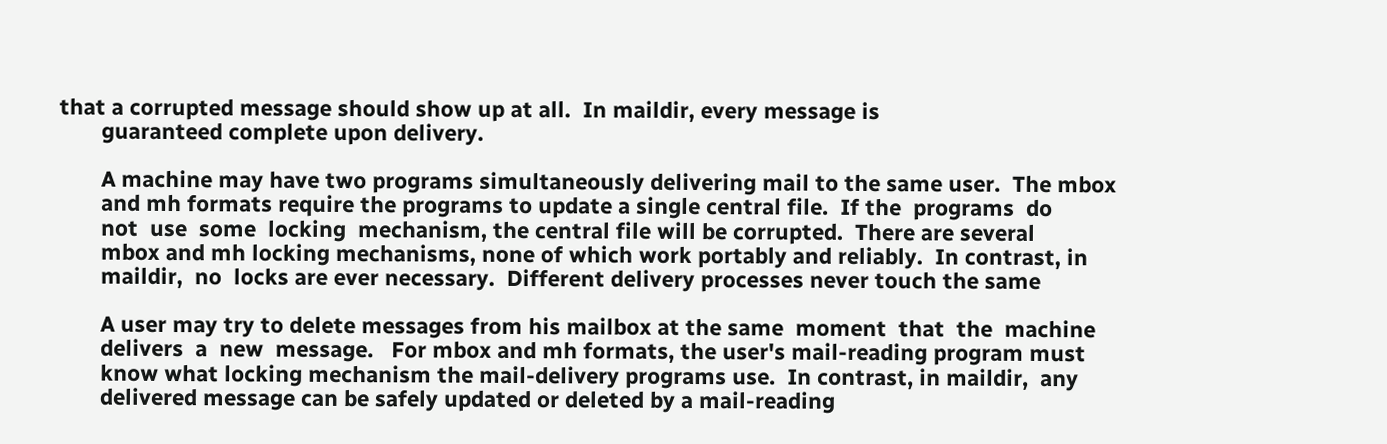that a corrupted message should show up at all.  In maildir, every message is
       guaranteed complete upon delivery.

       A machine may have two programs simultaneously delivering mail to the same user.  The mbox
       and mh formats require the programs to update a single central file.  If the  programs  do
       not  use  some  locking  mechanism, the central file will be corrupted.  There are several
       mbox and mh locking mechanisms, none of which work portably and reliably.  In contrast, in
       maildir,  no  locks are ever necessary.  Different delivery processes never touch the same

       A user may try to delete messages from his mailbox at the same  moment  that  the  machine
       delivers  a  new  message.   For mbox and mh formats, the user's mail-reading program must
       know what locking mechanism the mail-delivery programs use.  In contrast, in maildir,  any
       delivered message can be safely updated or deleted by a mail-reading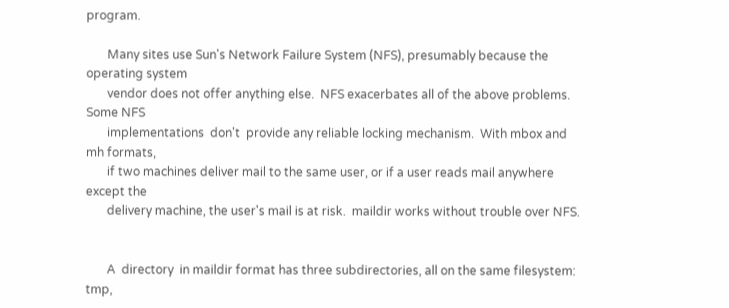program.

       Many sites use Sun's Network Failure System (NFS), presumably because the operating system
       vendor does not offer anything else.  NFS exacerbates all of the above problems.  Some NFS
       implementations  don't  provide any reliable locking mechanism.  With mbox and mh formats,
       if two machines deliver mail to the same user, or if a user reads mail anywhere except the
       delivery machine, the user's mail is at risk.  maildir works without trouble over NFS.


       A  directory  in maildir format has three subdirectories, all on the same filesystem: tmp,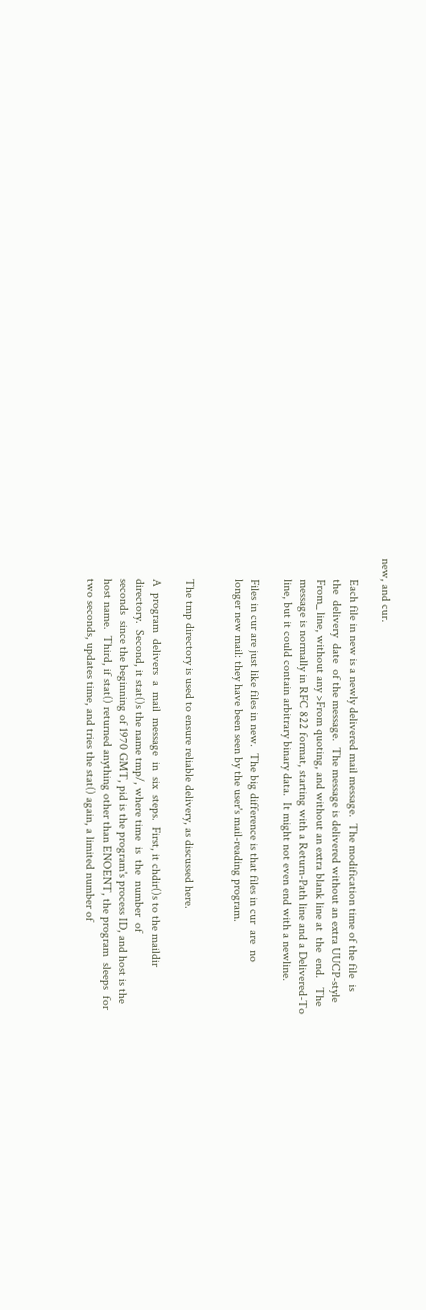new, and cur.

       Each file in new is a newly delivered mail message.  The modification time of the file  is
       the  delivery  date  of the message.  The message is delivered without an extra UUCP-style
       From_ line, without any >From quoting, and without an extra blank line at  the  end.   The
       message is normally in RFC 822 format, starting with a Return-Path line and a Delivered-To
       line, but it could contain arbitrary binary data.  It might not even end with a newline.

       Files in cur are just like files in new.  The big difference is that files in cur  are  no
       longer new mail: they have been seen by the user's mail-reading program.


       The tmp directory is used to ensure reliable delivery, as discussed here.

       A  program  delivers  a  mail  message  in  six  steps.  First, it chdir()s to the maildir
       directory.  Second, it stat()s the name tmp/, where time  is  the  number  of
       seconds  since the beginning of 1970 GMT, pid is the program's process ID, and host is the
       host name.  Third, if stat() returned anything other than ENOENT, the program  sleeps  for
       two seconds, updates time, and tries the stat() again, a limited number of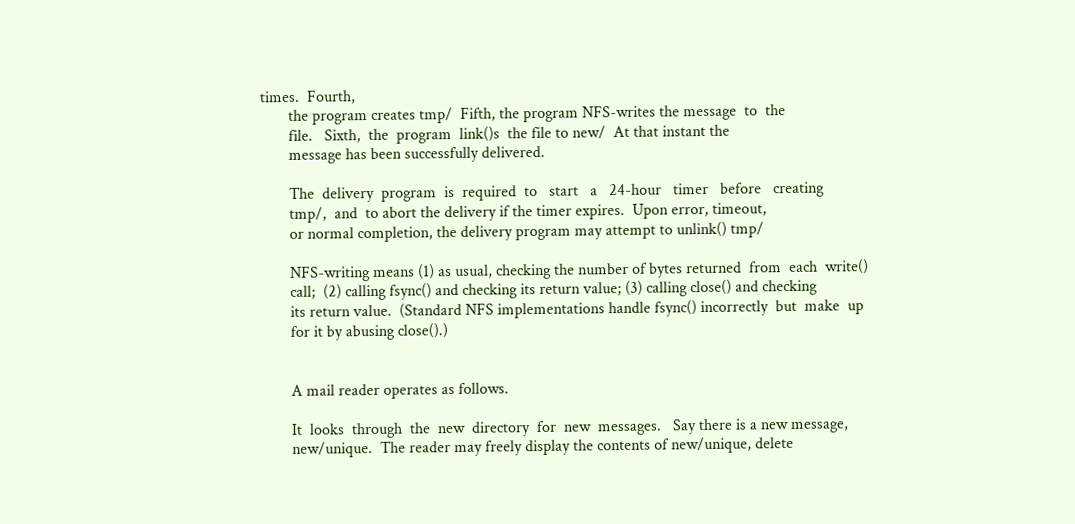times.  Fourth,
       the program creates tmp/  Fifth, the program NFS-writes the message  to  the
       file.   Sixth,  the  program  link()s  the file to new/  At that instant the
       message has been successfully delivered.

       The  delivery  program  is  required  to   start   a   24-hour   timer   before   creating
       tmp/,  and  to abort the delivery if the timer expires.  Upon error, timeout,
       or normal completion, the delivery program may attempt to unlink() tmp/

       NFS-writing means (1) as usual, checking the number of bytes returned  from  each  write()
       call;  (2) calling fsync() and checking its return value; (3) calling close() and checking
       its return value.  (Standard NFS implementations handle fsync() incorrectly  but  make  up
       for it by abusing close().)


       A mail reader operates as follows.

       It  looks  through  the  new  directory  for  new  messages.   Say there is a new message,
       new/unique.  The reader may freely display the contents of new/unique, delete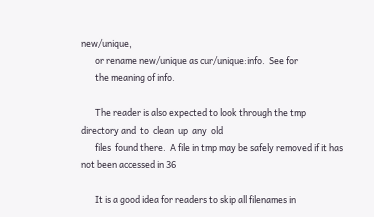new/unique,
       or rename new/unique as cur/unique:info.  See for
       the meaning of info.

       The reader is also expected to look through the tmp directory and  to  clean  up  any  old
       files  found there.  A file in tmp may be safely removed if it has not been accessed in 36

       It is a good idea for readers to skip all filenames in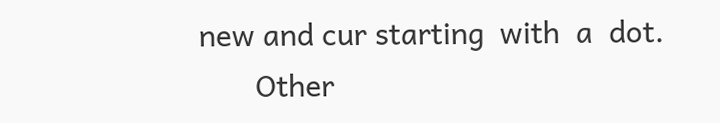new and cur starting  with  a  dot.
       Other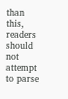than this, readers should not attempt to parse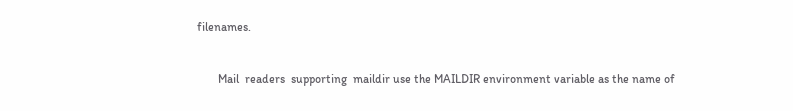filenames.


       Mail  readers  supporting  maildir use the MAILDIR environment variable as the name of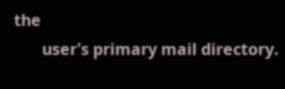the
       user's primary mail directory.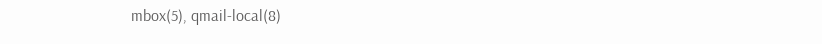mbox(5), qmail-local(8)